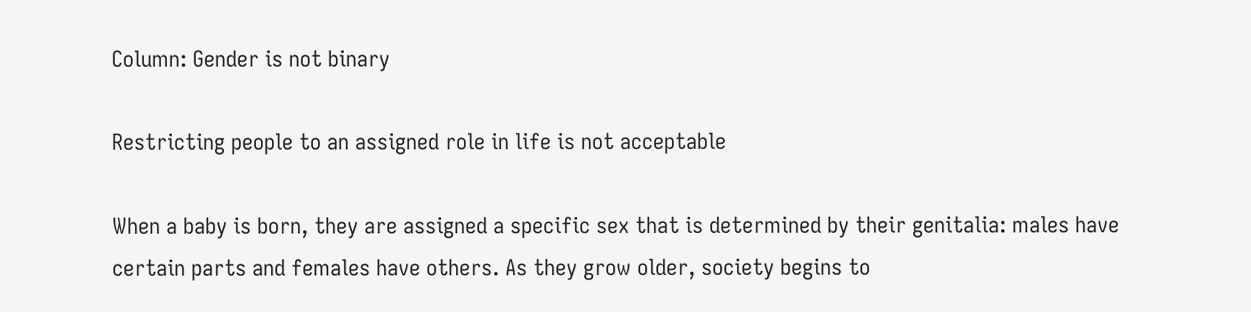Column: Gender is not binary

Restricting people to an assigned role in life is not acceptable

When a baby is born, they are assigned a specific sex that is determined by their genitalia: males have certain parts and females have others. As they grow older, society begins to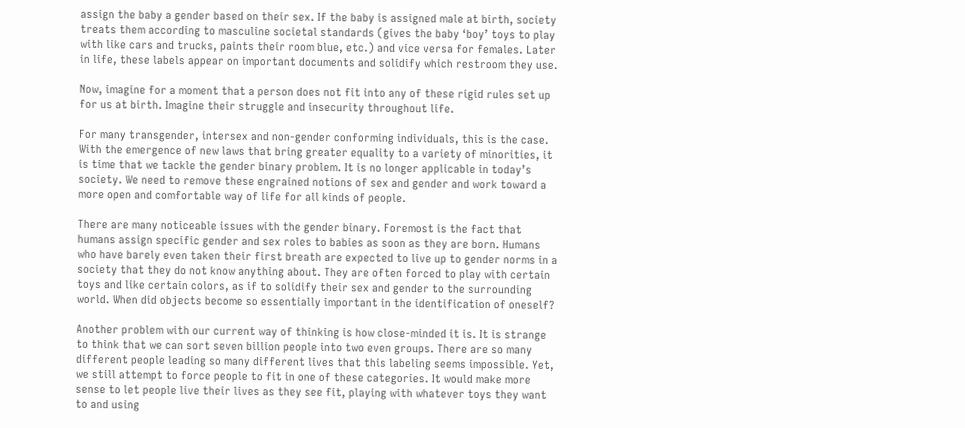assign the baby a gender based on their sex. If the baby is assigned male at birth, society treats them according to masculine societal standards (gives the baby ‘boy’ toys to play with like cars and trucks, paints their room blue, etc.) and vice versa for females. Later in life, these labels appear on important documents and solidify which restroom they use.

Now, imagine for a moment that a person does not fit into any of these rigid rules set up for us at birth. Imagine their struggle and insecurity throughout life.

For many transgender, intersex and non-gender conforming individuals, this is the case. With the emergence of new laws that bring greater equality to a variety of minorities, it is time that we tackle the gender binary problem. It is no longer applicable in today’s society. We need to remove these engrained notions of sex and gender and work toward a more open and comfortable way of life for all kinds of people.

There are many noticeable issues with the gender binary. Foremost is the fact that humans assign specific gender and sex roles to babies as soon as they are born. Humans who have barely even taken their first breath are expected to live up to gender norms in a society that they do not know anything about. They are often forced to play with certain toys and like certain colors, as if to solidify their sex and gender to the surrounding world. When did objects become so essentially important in the identification of oneself?

Another problem with our current way of thinking is how close-minded it is. It is strange to think that we can sort seven billion people into two even groups. There are so many different people leading so many different lives that this labeling seems impossible. Yet, we still attempt to force people to fit in one of these categories. It would make more sense to let people live their lives as they see fit, playing with whatever toys they want to and using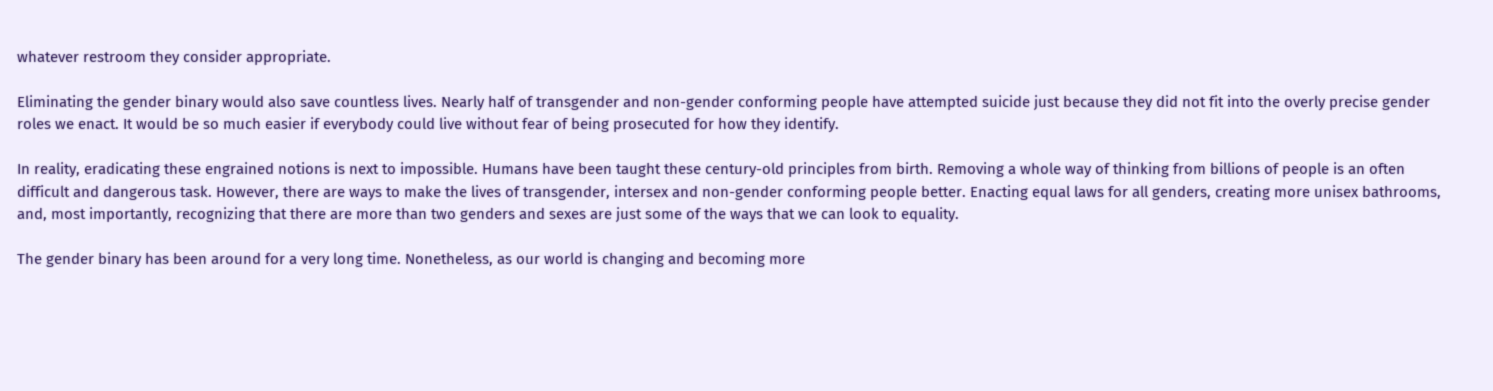whatever restroom they consider appropriate.

Eliminating the gender binary would also save countless lives. Nearly half of transgender and non-gender conforming people have attempted suicide just because they did not fit into the overly precise gender roles we enact. It would be so much easier if everybody could live without fear of being prosecuted for how they identify.

In reality, eradicating these engrained notions is next to impossible. Humans have been taught these century-old principles from birth. Removing a whole way of thinking from billions of people is an often difficult and dangerous task. However, there are ways to make the lives of transgender, intersex and non-gender conforming people better. Enacting equal laws for all genders, creating more unisex bathrooms, and, most importantly, recognizing that there are more than two genders and sexes are just some of the ways that we can look to equality.

The gender binary has been around for a very long time. Nonetheless, as our world is changing and becoming more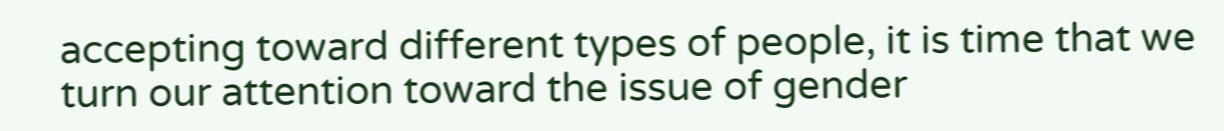accepting toward different types of people, it is time that we turn our attention toward the issue of gender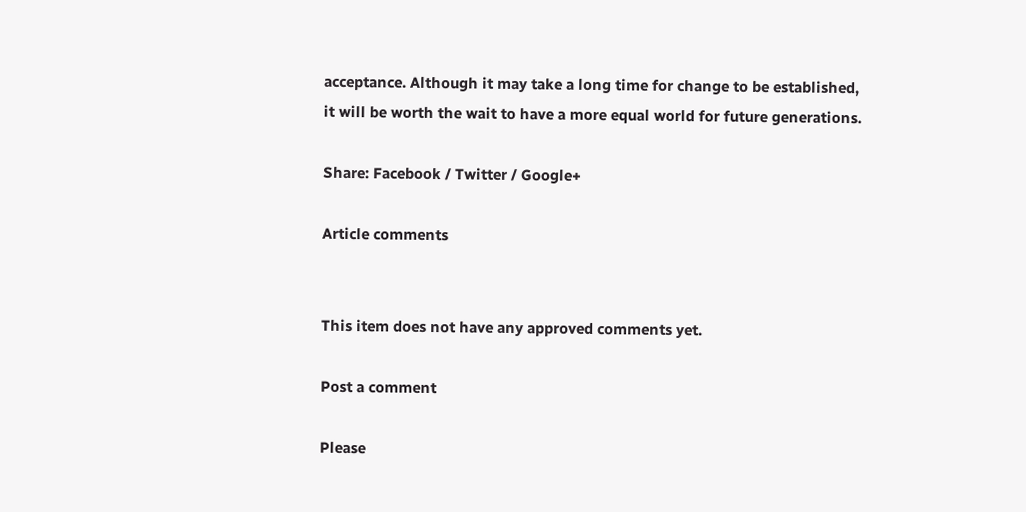acceptance. Although it may take a long time for change to be established, it will be worth the wait to have a more equal world for future generations.

Share: Facebook / Twitter / Google+

Article comments


This item does not have any approved comments yet.

Post a comment

Please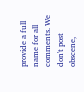provide a full name for all comments. We don't post obscene,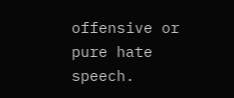offensive or pure hate speech.